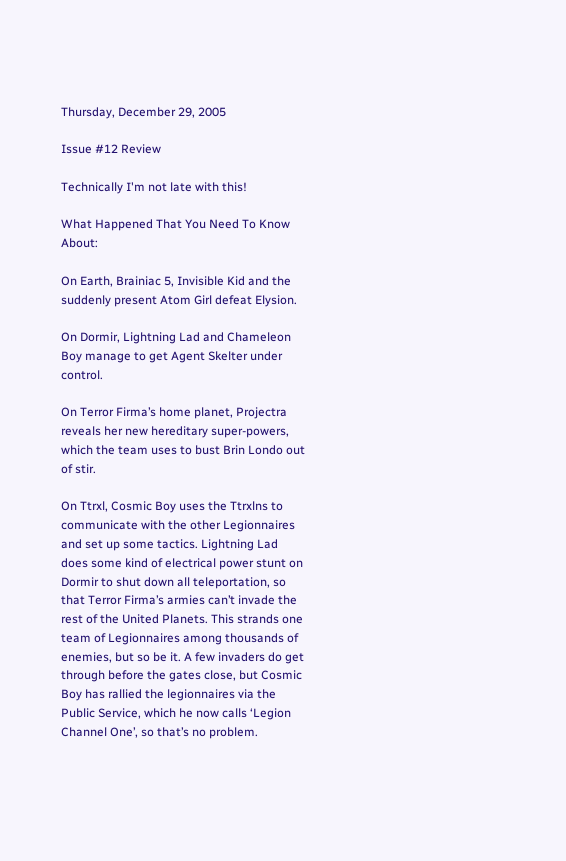Thursday, December 29, 2005

Issue #12 Review

Technically I'm not late with this!

What Happened That You Need To Know About:

On Earth, Brainiac 5, Invisible Kid and the suddenly present Atom Girl defeat Elysion.

On Dormir, Lightning Lad and Chameleon Boy manage to get Agent Skelter under control.

On Terror Firma’s home planet, Projectra reveals her new hereditary super-powers, which the team uses to bust Brin Londo out of stir.

On Ttrxl, Cosmic Boy uses the Ttrxlns to communicate with the other Legionnaires and set up some tactics. Lightning Lad does some kind of electrical power stunt on Dormir to shut down all teleportation, so that Terror Firma’s armies can’t invade the rest of the United Planets. This strands one team of Legionnaires among thousands of enemies, but so be it. A few invaders do get through before the gates close, but Cosmic Boy has rallied the legionnaires via the Public Service, which he now calls ‘Legion Channel One’, so that’s no problem.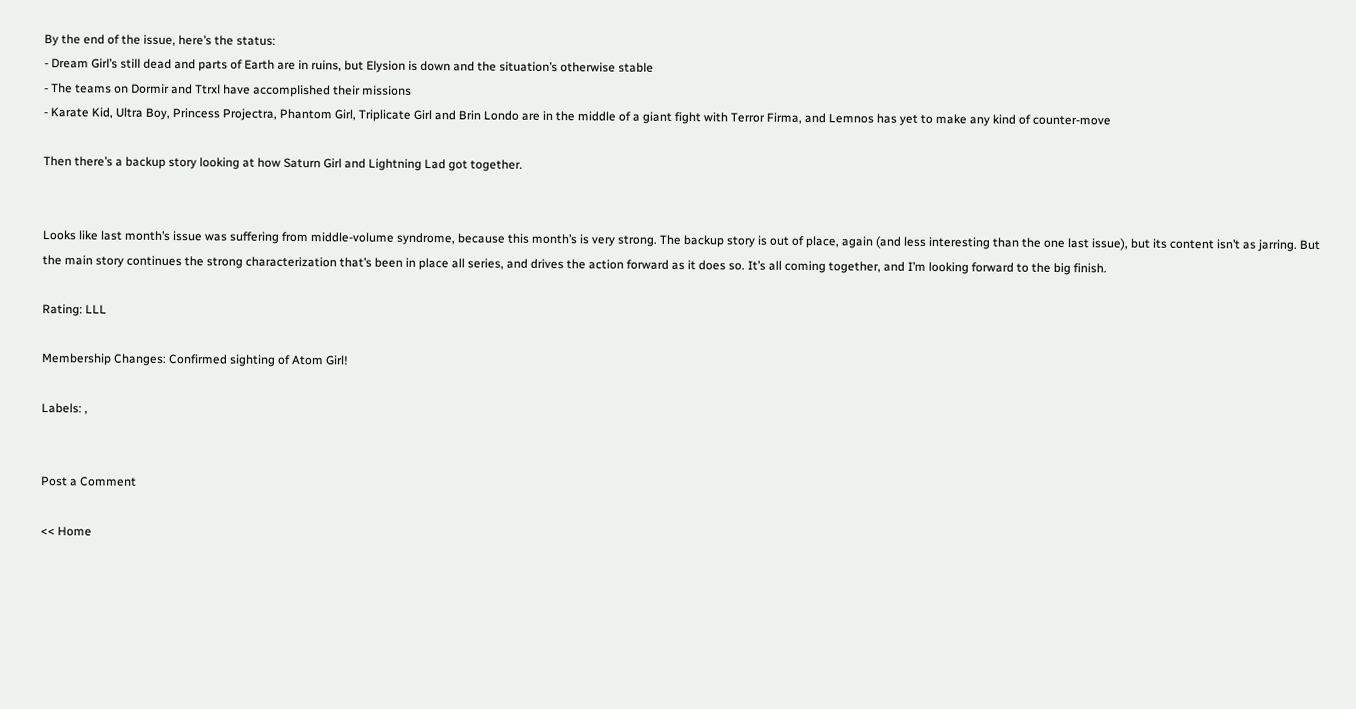By the end of the issue, here’s the status:
- Dream Girl’s still dead and parts of Earth are in ruins, but Elysion is down and the situation’s otherwise stable
- The teams on Dormir and Ttrxl have accomplished their missions
- Karate Kid, Ultra Boy, Princess Projectra, Phantom Girl, Triplicate Girl and Brin Londo are in the middle of a giant fight with Terror Firma, and Lemnos has yet to make any kind of counter-move

Then there’s a backup story looking at how Saturn Girl and Lightning Lad got together.


Looks like last month’s issue was suffering from middle-volume syndrome, because this month’s is very strong. The backup story is out of place, again (and less interesting than the one last issue), but its content isn’t as jarring. But the main story continues the strong characterization that’s been in place all series, and drives the action forward as it does so. It’s all coming together, and I’m looking forward to the big finish.

Rating: LLL

Membership Changes: Confirmed sighting of Atom Girl!

Labels: ,


Post a Comment

<< Home